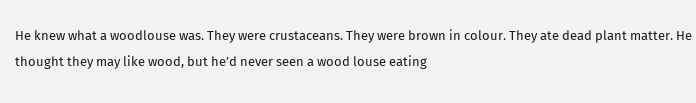He knew what a woodlouse was. They were crustaceans. They were brown in colour. They ate dead plant matter. He thought they may like wood, but he’d never seen a wood louse eating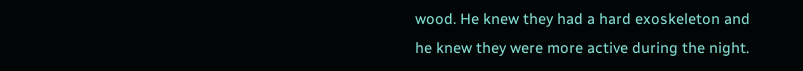wood. He knew they had a hard exoskeleton and he knew they were more active during the night.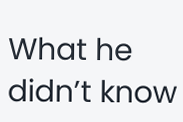What he didn’t know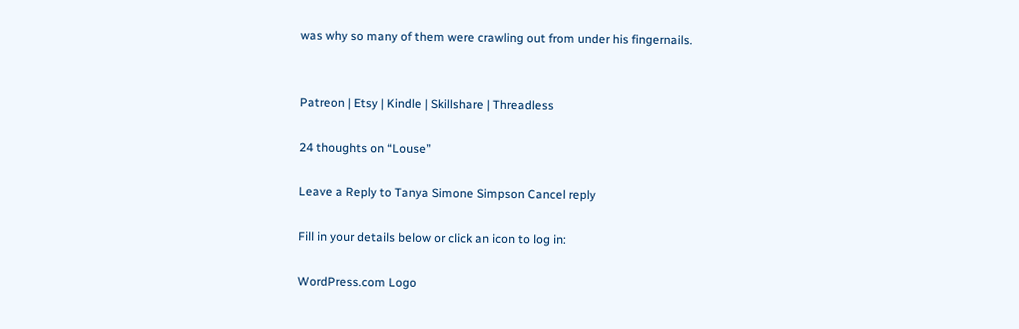was why so many of them were crawling out from under his fingernails.


Patreon | Etsy | Kindle | Skillshare | Threadless

24 thoughts on “Louse”

Leave a Reply to Tanya Simone Simpson Cancel reply

Fill in your details below or click an icon to log in:

WordPress.com Logo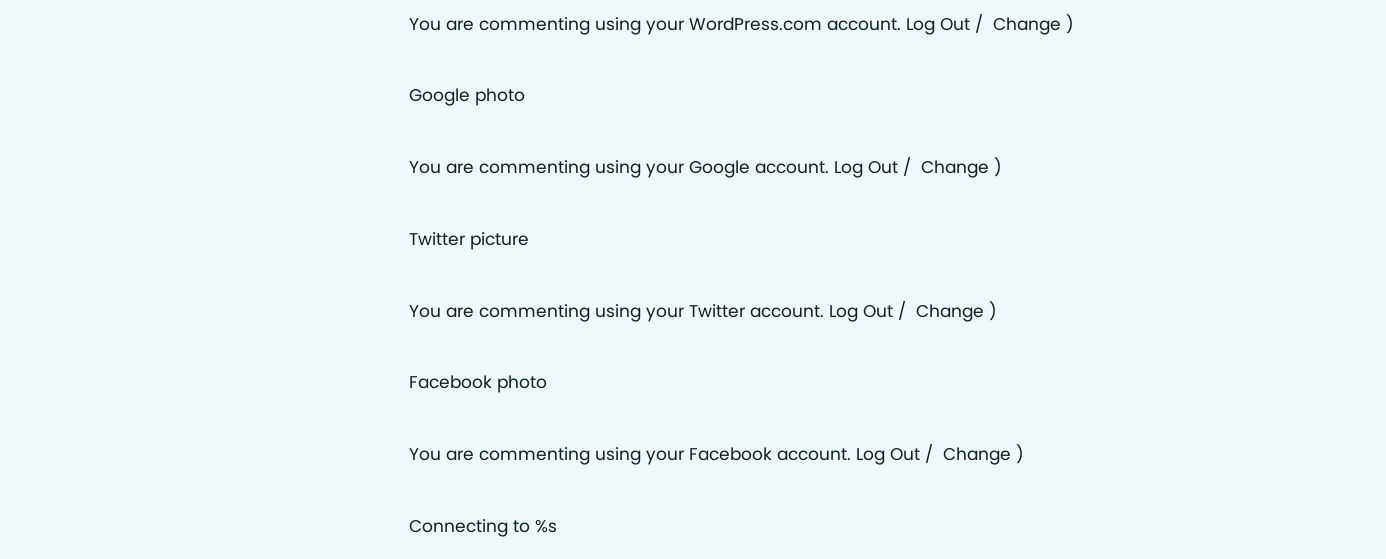You are commenting using your WordPress.com account. Log Out /  Change )

Google photo

You are commenting using your Google account. Log Out /  Change )

Twitter picture

You are commenting using your Twitter account. Log Out /  Change )

Facebook photo

You are commenting using your Facebook account. Log Out /  Change )

Connecting to %s